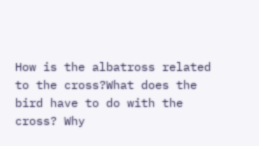How is the albatross related to the cross?What does the bird have to do with the cross? Why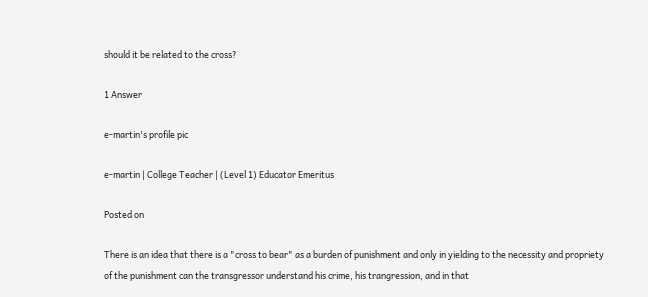should it be related to the cross?

1 Answer

e-martin's profile pic

e-martin | College Teacher | (Level 1) Educator Emeritus

Posted on

There is an idea that there is a "cross to bear" as a burden of punishment and only in yielding to the necessity and propriety of the punishment can the transgressor understand his crime, his trangression, and in that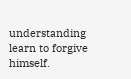understanding learn to forgive himself.